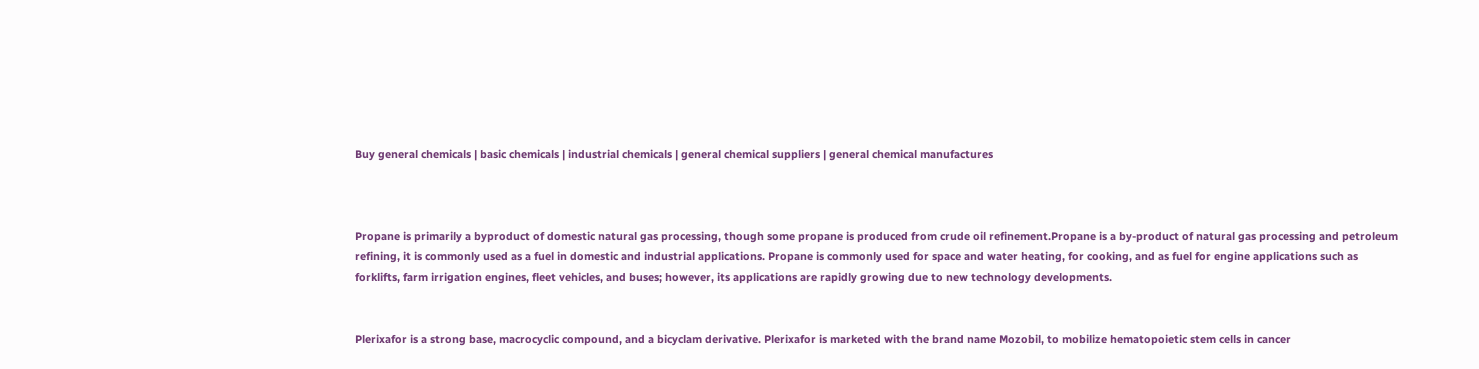Buy general chemicals | basic chemicals | industrial chemicals | general chemical suppliers | general chemical manufactures



Propane is primarily a byproduct of domestic natural gas processing, though some propane is produced from crude oil refinement.Propane is a by-product of natural gas processing and petroleum refining, it is commonly used as a fuel in domestic and industrial applications. Propane is commonly used for space and water heating, for cooking, and as fuel for engine applications such as forklifts, farm irrigation engines, fleet vehicles, and buses; however, its applications are rapidly growing due to new technology developments.


Plerixafor is a strong base, macrocyclic compound, and a bicyclam derivative. Plerixafor is marketed with the brand name Mozobil, to mobilize hematopoietic stem cells in cancer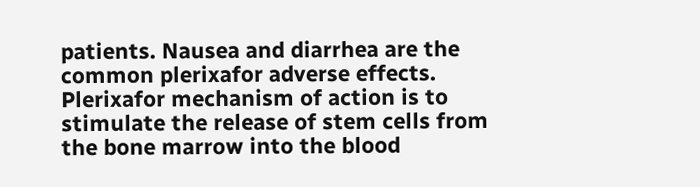patients. Nausea and diarrhea are the common plerixafor adverse effects. Plerixafor mechanism of action is to stimulate the release of stem cells from the bone marrow into the blood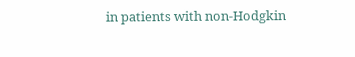in patients with non-Hodgkin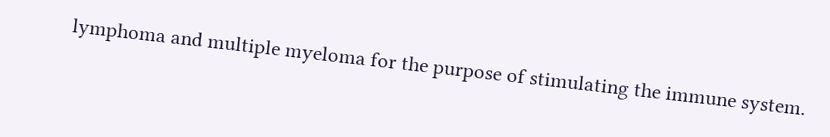lymphoma and multiple myeloma for the purpose of stimulating the immune system.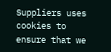Suppliers uses cookies to ensure that we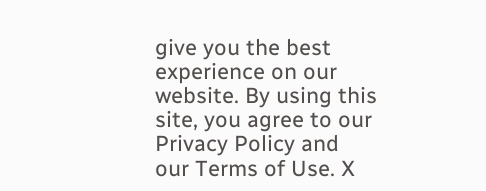give you the best experience on our website. By using this site, you agree to our Privacy Policy and our Terms of Use. X